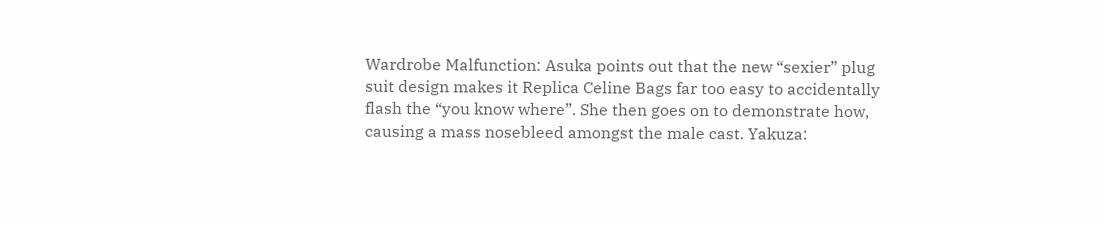Wardrobe Malfunction: Asuka points out that the new “sexier” plug suit design makes it Replica Celine Bags far too easy to accidentally flash the “you know where”. She then goes on to demonstrate how, causing a mass nosebleed amongst the male cast. Yakuza: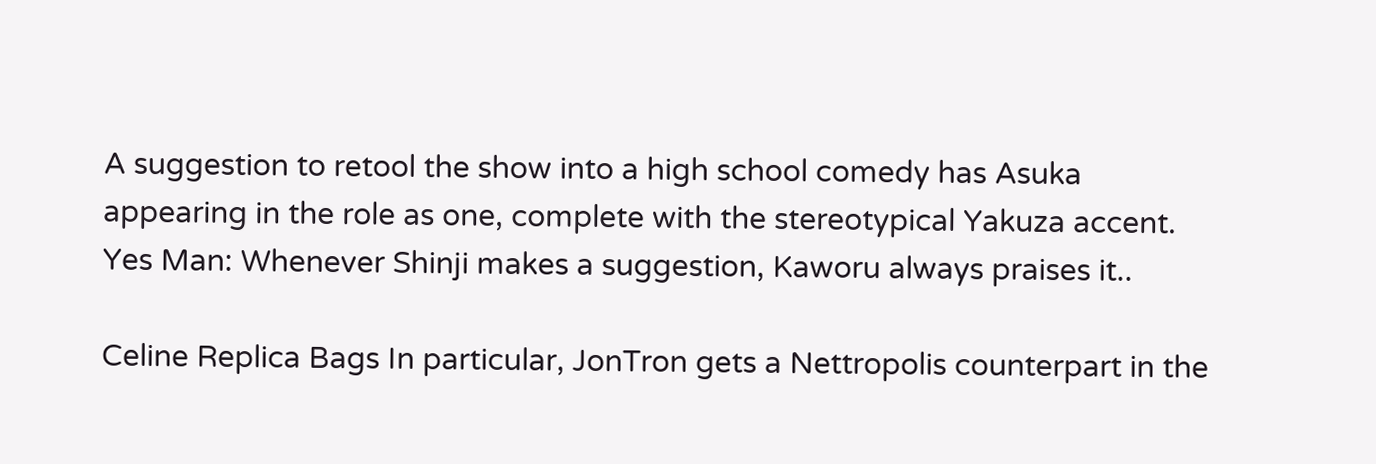A suggestion to retool the show into a high school comedy has Asuka appearing in the role as one, complete with the stereotypical Yakuza accent. Yes Man: Whenever Shinji makes a suggestion, Kaworu always praises it..

Celine Replica Bags In particular, JonTron gets a Nettropolis counterpart in the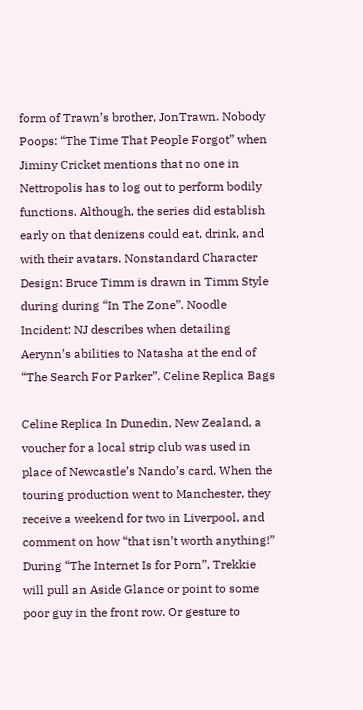form of Trawn’s brother, JonTrawn. Nobody Poops: “The Time That People Forgot” when Jiminy Cricket mentions that no one in Nettropolis has to log out to perform bodily functions. Although, the series did establish early on that denizens could eat, drink, and with their avatars. Nonstandard Character Design: Bruce Timm is drawn in Timm Style during during “In The Zone”. Noodle Incident: NJ describes when detailing Aerynn’s abilities to Natasha at the end of “The Search For Parker”. Celine Replica Bags

Celine Replica In Dunedin, New Zealand, a voucher for a local strip club was used in place of Newcastle’s Nando’s card. When the touring production went to Manchester, they receive a weekend for two in Liverpool, and comment on how “that isn’t worth anything!” During “The Internet Is for Porn”, Trekkie will pull an Aside Glance or point to some poor guy in the front row. Or gesture to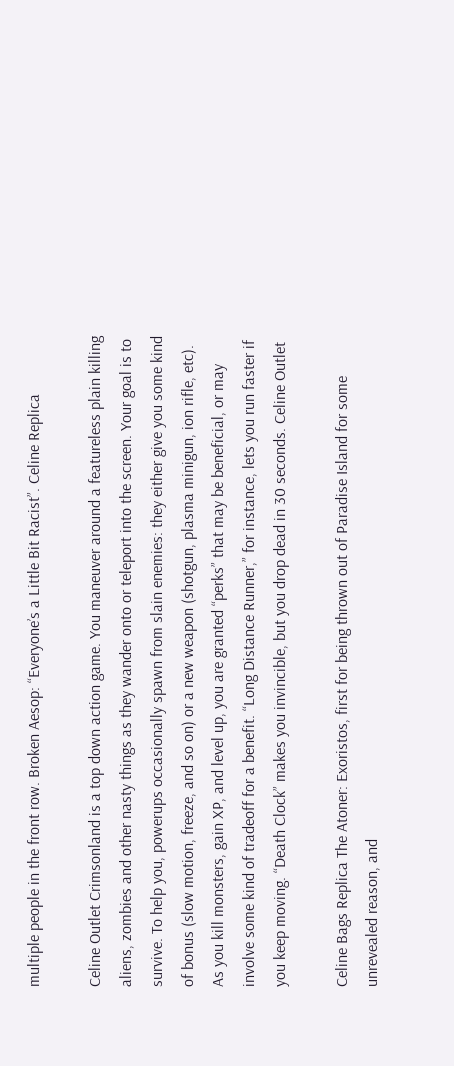multiple people in the front row. Broken Aesop: “Everyone’s a Little Bit Racist”. Celine Replica

Celine Outlet Crimsonland is a top down action game. You maneuver around a featureless plain killing aliens, zombies and other nasty things as they wander onto or teleport into the screen. Your goal is to survive. To help you, powerups occasionally spawn from slain enemies: they either give you some kind of bonus (slow motion, freeze, and so on) or a new weapon (shotgun, plasma minigun, ion rifle, etc). As you kill monsters, gain XP, and level up, you are granted “perks” that may be beneficial, or may involve some kind of tradeoff for a benefit. “Long Distance Runner,” for instance, lets you run faster if you keep moving. “Death Clock” makes you invincible, but you drop dead in 30 seconds. Celine Outlet

Celine Bags Replica The Atoner: Exoristos, first for being thrown out of Paradise Island for some unrevealed reason, and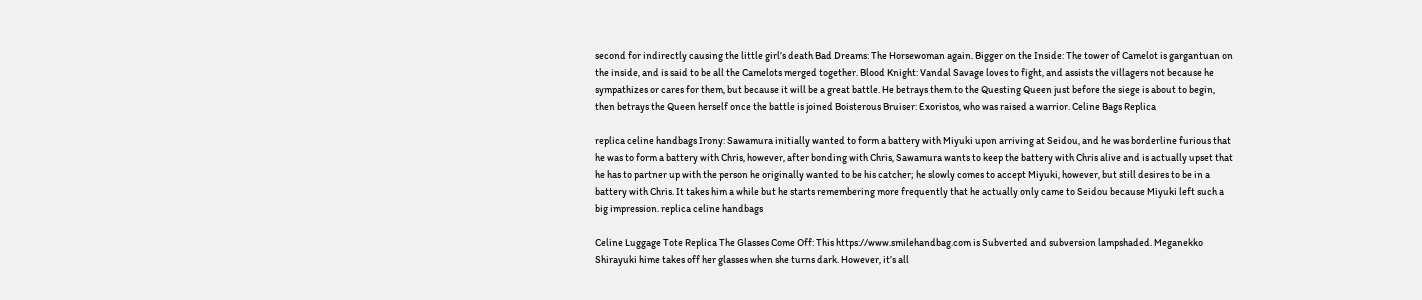second for indirectly causing the little girl’s death Bad Dreams: The Horsewoman again. Bigger on the Inside: The tower of Camelot is gargantuan on the inside, and is said to be all the Camelots merged together. Blood Knight: Vandal Savage loves to fight, and assists the villagers not because he sympathizes or cares for them, but because it will be a great battle. He betrays them to the Questing Queen just before the siege is about to begin, then betrays the Queen herself once the battle is joined Boisterous Bruiser: Exoristos, who was raised a warrior. Celine Bags Replica

replica celine handbags Irony: Sawamura initially wanted to form a battery with Miyuki upon arriving at Seidou, and he was borderline furious that he was to form a battery with Chris, however, after bonding with Chris, Sawamura wants to keep the battery with Chris alive and is actually upset that he has to partner up with the person he originally wanted to be his catcher; he slowly comes to accept Miyuki, however, but still desires to be in a battery with Chris. It takes him a while but he starts remembering more frequently that he actually only came to Seidou because Miyuki left such a big impression. replica celine handbags

Celine Luggage Tote Replica The Glasses Come Off: This https://www.smilehandbag.com is Subverted and subversion lampshaded. Meganekko Shirayuki hime takes off her glasses when she turns dark. However, it’s all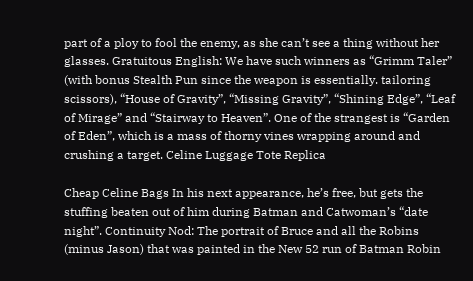part of a ploy to fool the enemy, as she can’t see a thing without her glasses. Gratuitous English: We have such winners as “Grimm Taler” (with bonus Stealth Pun since the weapon is essentially. tailoring scissors), “House of Gravity”, “Missing Gravity”, “Shining Edge”, “Leaf of Mirage” and “Stairway to Heaven”. One of the strangest is “Garden of Eden”, which is a mass of thorny vines wrapping around and crushing a target. Celine Luggage Tote Replica

Cheap Celine Bags In his next appearance, he’s free, but gets the stuffing beaten out of him during Batman and Catwoman’s “date night”. Continuity Nod: The portrait of Bruce and all the Robins (minus Jason) that was painted in the New 52 run of Batman Robin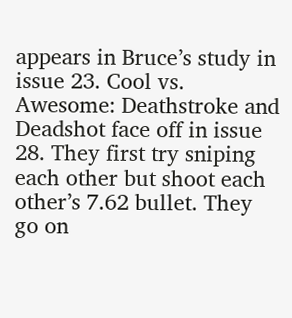appears in Bruce’s study in issue 23. Cool vs. Awesome: Deathstroke and Deadshot face off in issue 28. They first try sniping each other but shoot each other’s 7.62 bullet. They go on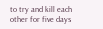to try and kill each other for five days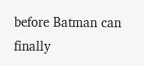before Batman can finally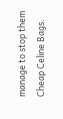manage to stop them Cheap Celine Bags.